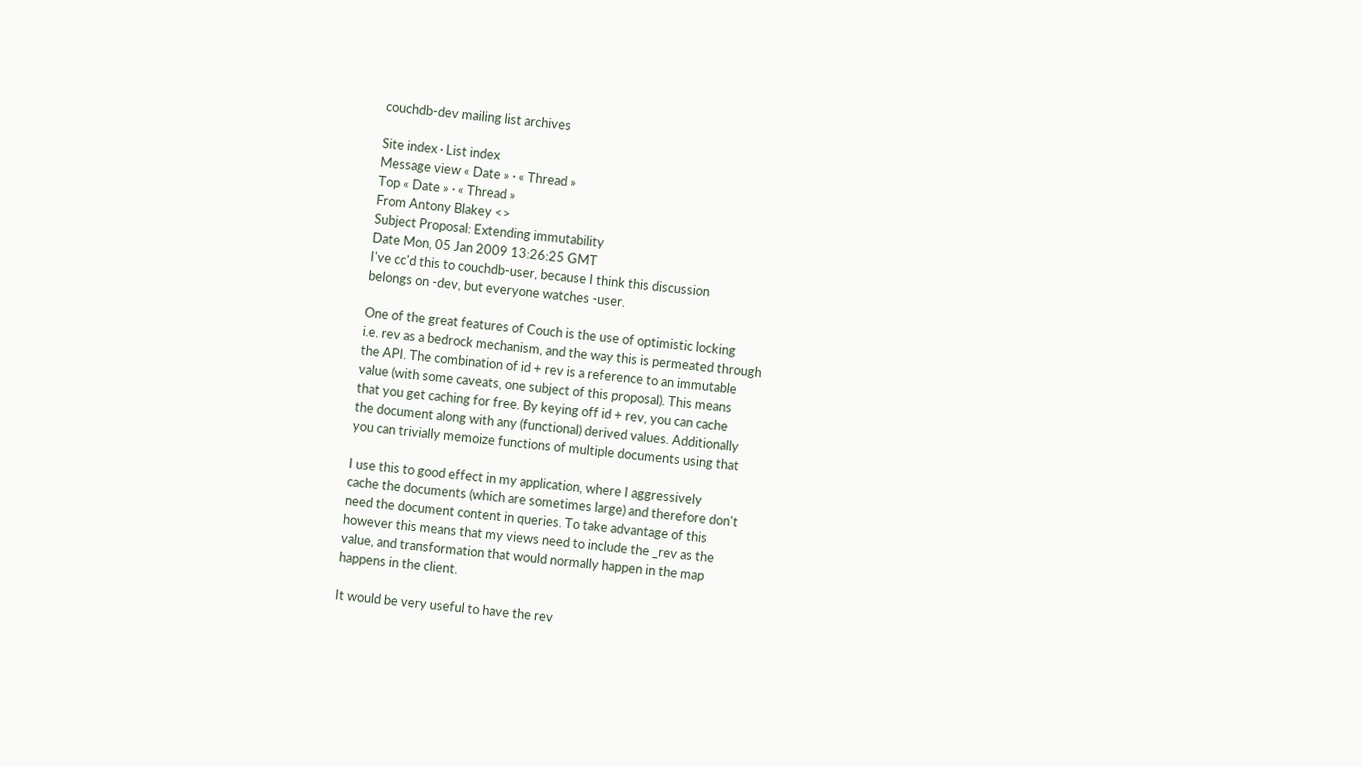couchdb-dev mailing list archives

Site index · List index
Message view « Date » · « Thread »
Top « Date » · « Thread »
From Antony Blakey <>
Subject Proposal: Extending immutability
Date Mon, 05 Jan 2009 13:26:25 GMT
I've cc'd this to couchdb-user, because I think this discussion
belongs on -dev, but everyone watches -user.

One of the great features of Couch is the use of optimistic locking
i.e. rev as a bedrock mechanism, and the way this is permeated through
the API. The combination of id + rev is a reference to an immutable
value (with some caveats, one subject of this proposal). This means
that you get caching for free. By keying off id + rev, you can cache
the document along with any (functional) derived values. Additionally
you can trivially memoize functions of multiple documents using that

I use this to good effect in my application, where I aggressively
cache the documents (which are sometimes large) and therefore don't
need the document content in queries. To take advantage of this
however this means that my views need to include the _rev as the
value, and transformation that would normally happen in the map
happens in the client.

It would be very useful to have the rev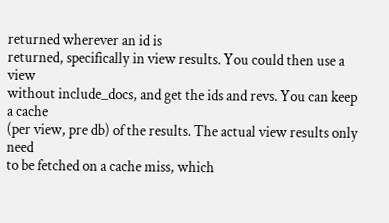returned wherever an id is
returned, specifically in view results. You could then use a view
without include_docs, and get the ids and revs. You can keep a cache
(per view, pre db) of the results. The actual view results only need
to be fetched on a cache miss, which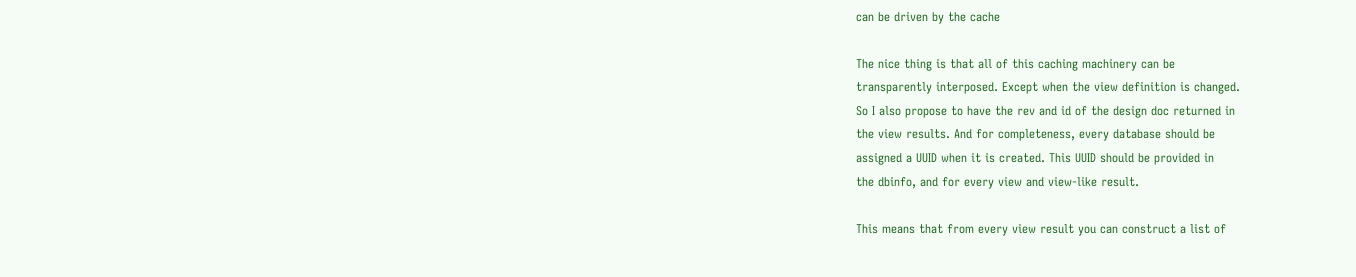can be driven by the cache

The nice thing is that all of this caching machinery can be
transparently interposed. Except when the view definition is changed.
So I also propose to have the rev and id of the design doc returned in
the view results. And for completeness, every database should be
assigned a UUID when it is created. This UUID should be provided in
the dbinfo, and for every view and view-like result.

This means that from every view result you can construct a list of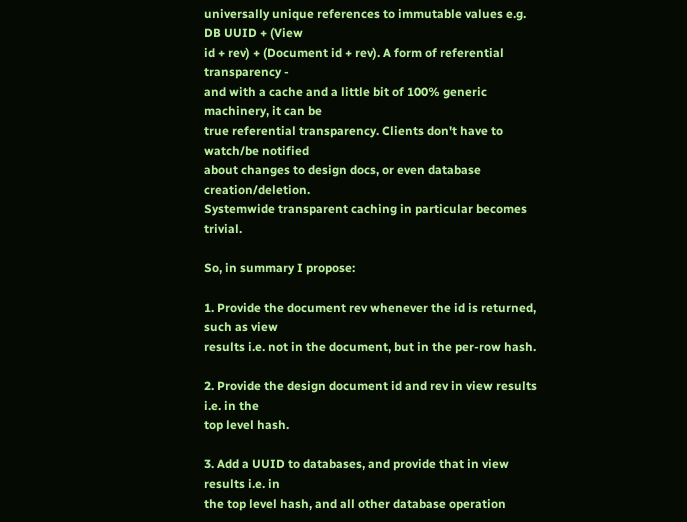universally unique references to immutable values e.g. DB UUID + (View
id + rev) + (Document id + rev). A form of referential transparency -
and with a cache and a little bit of 100% generic machinery, it can be
true referential transparency. Clients don't have to watch/be notified
about changes to design docs, or even database creation/deletion.
Systemwide transparent caching in particular becomes trivial.

So, in summary I propose:

1. Provide the document rev whenever the id is returned, such as view
results i.e. not in the document, but in the per-row hash.

2. Provide the design document id and rev in view results i.e. in the
top level hash.

3. Add a UUID to databases, and provide that in view results i.e. in
the top level hash, and all other database operation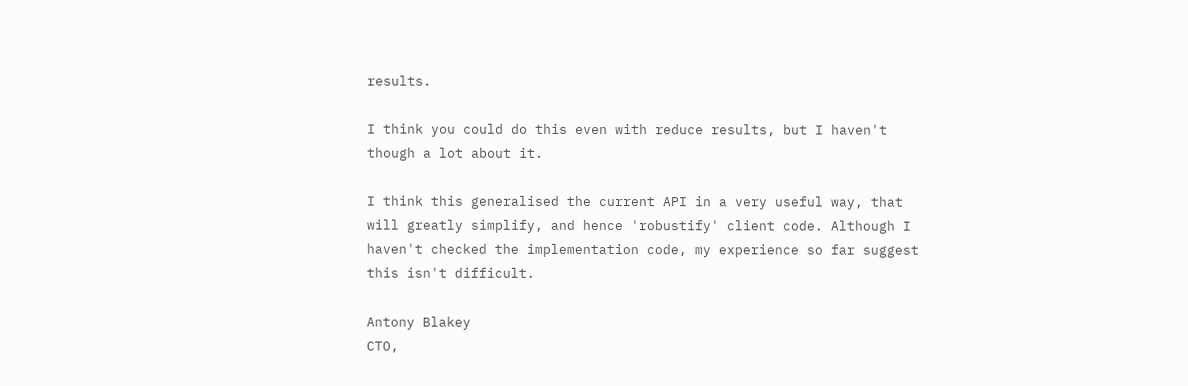results.

I think you could do this even with reduce results, but I haven't
though a lot about it.

I think this generalised the current API in a very useful way, that
will greatly simplify, and hence 'robustify' client code. Although I
haven't checked the implementation code, my experience so far suggest
this isn't difficult.

Antony Blakey
CTO,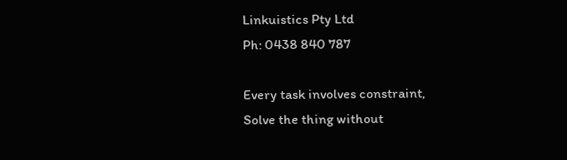Linkuistics Pty Ltd
Ph: 0438 840 787

Every task involves constraint,
Solve the thing without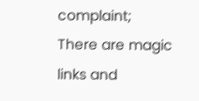complaint;
There are magic links and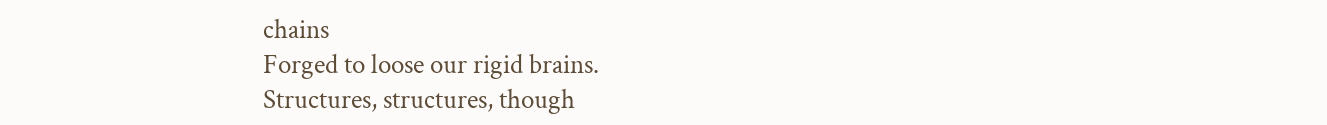chains
Forged to loose our rigid brains.
Structures, structures, though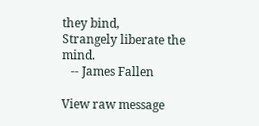they bind,
Strangely liberate the mind.
   -- James Fallen

View raw message